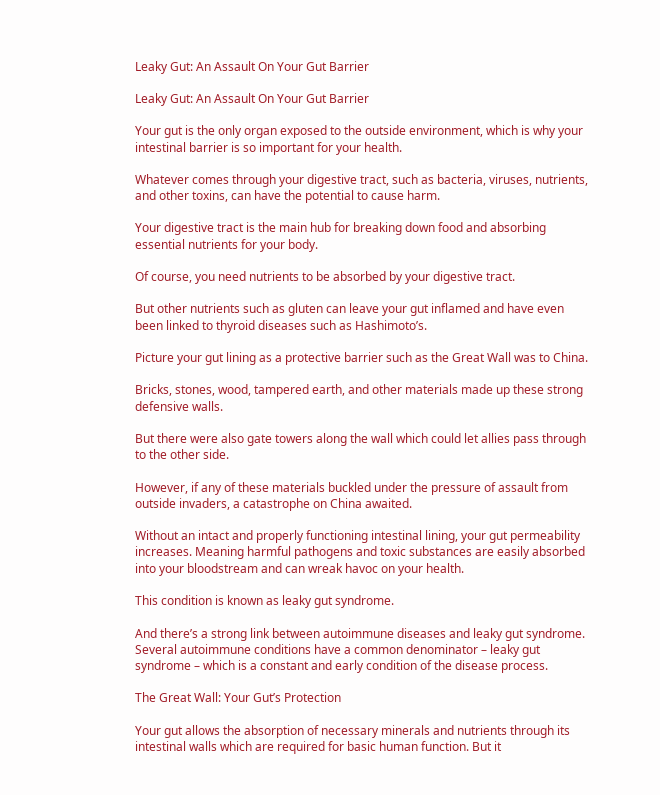Leaky Gut: An Assault On Your Gut Barrier

Leaky Gut: An Assault On Your Gut Barrier

Your gut is the only organ exposed to the outside environment, which is why your intestinal barrier is so important for your health.

Whatever comes through your digestive tract, such as bacteria, viruses, nutrients, and other toxins, can have the potential to cause harm.

Your digestive tract is the main hub for breaking down food and absorbing essential nutrients for your body.

Of course, you need nutrients to be absorbed by your digestive tract.

But other nutrients such as gluten can leave your gut inflamed and have even been linked to thyroid diseases such as Hashimoto’s.

Picture your gut lining as a protective barrier such as the Great Wall was to China.

Bricks, stones, wood, tampered earth, and other materials made up these strong defensive walls.

But there were also gate towers along the wall which could let allies pass through to the other side.

However, if any of these materials buckled under the pressure of assault from outside invaders, a catastrophe on China awaited.

Without an intact and properly functioning intestinal lining, your gut permeability increases. Meaning harmful pathogens and toxic substances are easily absorbed into your bloodstream and can wreak havoc on your health.

This condition is known as leaky gut syndrome.

And there’s a strong link between autoimmune diseases and leaky gut syndrome. Several autoimmune conditions have a common denominator – leaky gut syndrome – which is a constant and early condition of the disease process.

The Great Wall: Your Gut’s Protection

Your gut allows the absorption of necessary minerals and nutrients through its intestinal walls which are required for basic human function. But it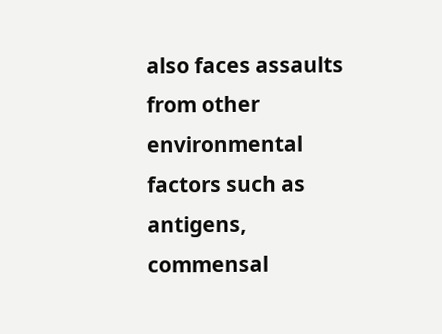also faces assaults from other environmental factors such as antigens, commensal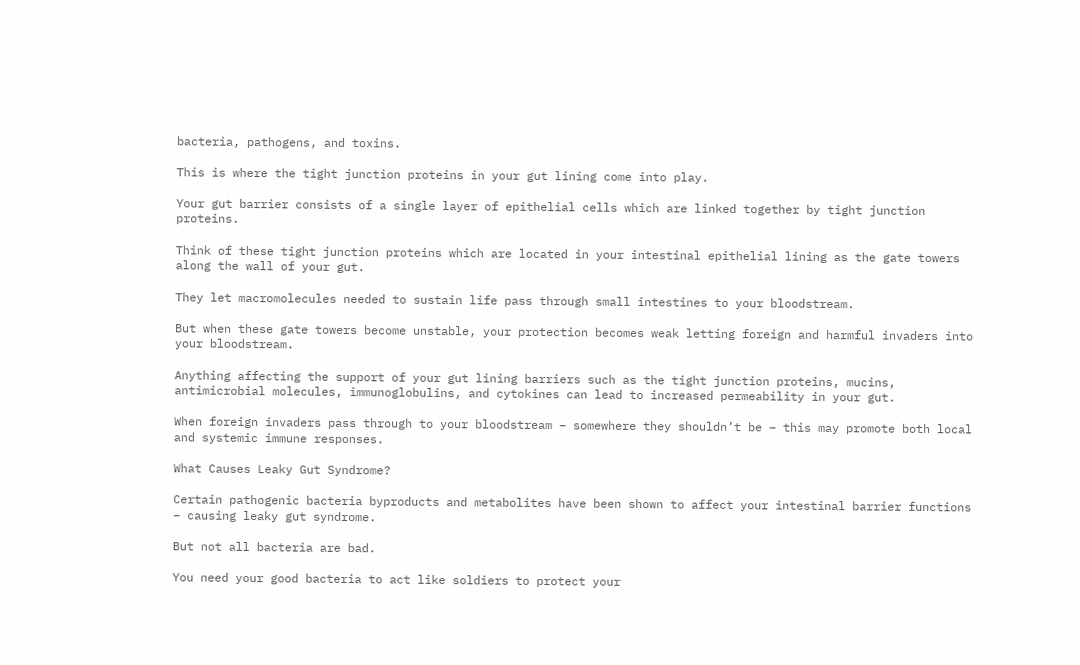bacteria, pathogens, and toxins.

This is where the tight junction proteins in your gut lining come into play.

Your gut barrier consists of a single layer of epithelial cells which are linked together by tight junction proteins.

Think of these tight junction proteins which are located in your intestinal epithelial lining as the gate towers along the wall of your gut.

They let macromolecules needed to sustain life pass through small intestines to your bloodstream.

But when these gate towers become unstable, your protection becomes weak letting foreign and harmful invaders into your bloodstream.

Anything affecting the support of your gut lining barriers such as the tight junction proteins, mucins, antimicrobial molecules, immunoglobulins, and cytokines can lead to increased permeability in your gut.

When foreign invaders pass through to your bloodstream – somewhere they shouldn’t be – this may promote both local and systemic immune responses.

What Causes Leaky Gut Syndrome?

Certain pathogenic bacteria byproducts and metabolites have been shown to affect your intestinal barrier functions – causing leaky gut syndrome.

But not all bacteria are bad.

You need your good bacteria to act like soldiers to protect your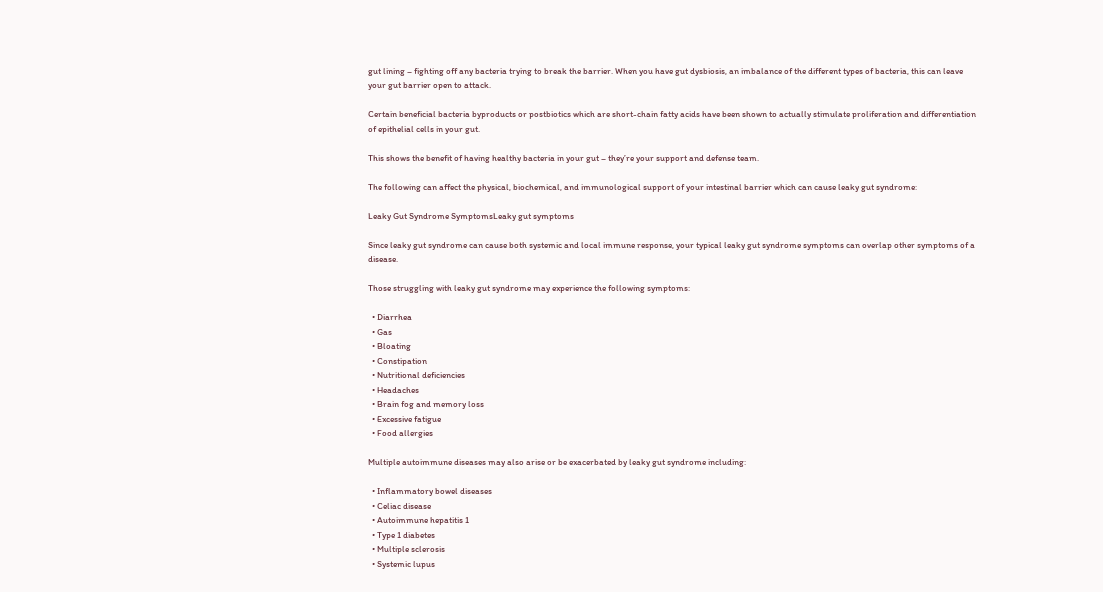gut lining – fighting off any bacteria trying to break the barrier. When you have gut dysbiosis, an imbalance of the different types of bacteria, this can leave your gut barrier open to attack.

Certain beneficial bacteria byproducts or postbiotics which are short-chain fatty acids have been shown to actually stimulate proliferation and differentiation of epithelial cells in your gut.

This shows the benefit of having healthy bacteria in your gut – they’re your support and defense team.

The following can affect the physical, biochemical, and immunological support of your intestinal barrier which can cause leaky gut syndrome:

Leaky Gut Syndrome SymptomsLeaky gut symptoms

Since leaky gut syndrome can cause both systemic and local immune response, your typical leaky gut syndrome symptoms can overlap other symptoms of a disease.

Those struggling with leaky gut syndrome may experience the following symptoms:

  • Diarrhea
  • Gas
  • Bloating
  • Constipation
  • Nutritional deficiencies
  • Headaches
  • Brain fog and memory loss
  • Excessive fatigue
  • Food allergies

Multiple autoimmune diseases may also arise or be exacerbated by leaky gut syndrome including:

  • Inflammatory bowel diseases
  • Celiac disease
  • Autoimmune hepatitis 1
  • Type 1 diabetes
  • Multiple sclerosis
  • Systemic lupus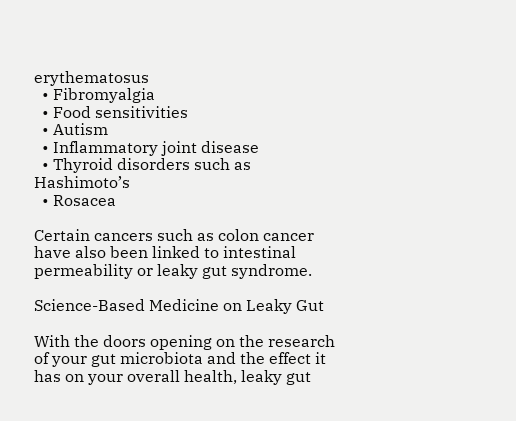erythematosus
  • Fibromyalgia
  • Food sensitivities
  • Autism
  • Inflammatory joint disease
  • Thyroid disorders such as Hashimoto’s
  • Rosacea

Certain cancers such as colon cancer have also been linked to intestinal permeability or leaky gut syndrome.

Science-Based Medicine on Leaky Gut

With the doors opening on the research of your gut microbiota and the effect it has on your overall health, leaky gut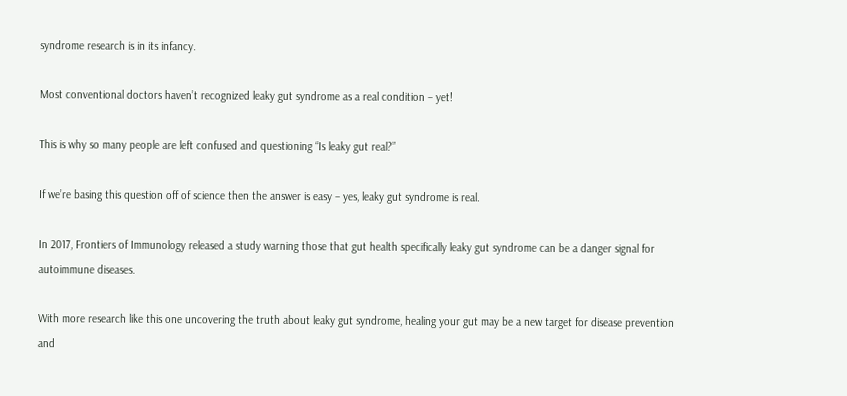syndrome research is in its infancy.

Most conventional doctors haven’t recognized leaky gut syndrome as a real condition – yet!

This is why so many people are left confused and questioning “Is leaky gut real?”

If we’re basing this question off of science then the answer is easy – yes, leaky gut syndrome is real.

In 2017, Frontiers of Immunology released a study warning those that gut health specifically leaky gut syndrome can be a danger signal for autoimmune diseases.

With more research like this one uncovering the truth about leaky gut syndrome, healing your gut may be a new target for disease prevention and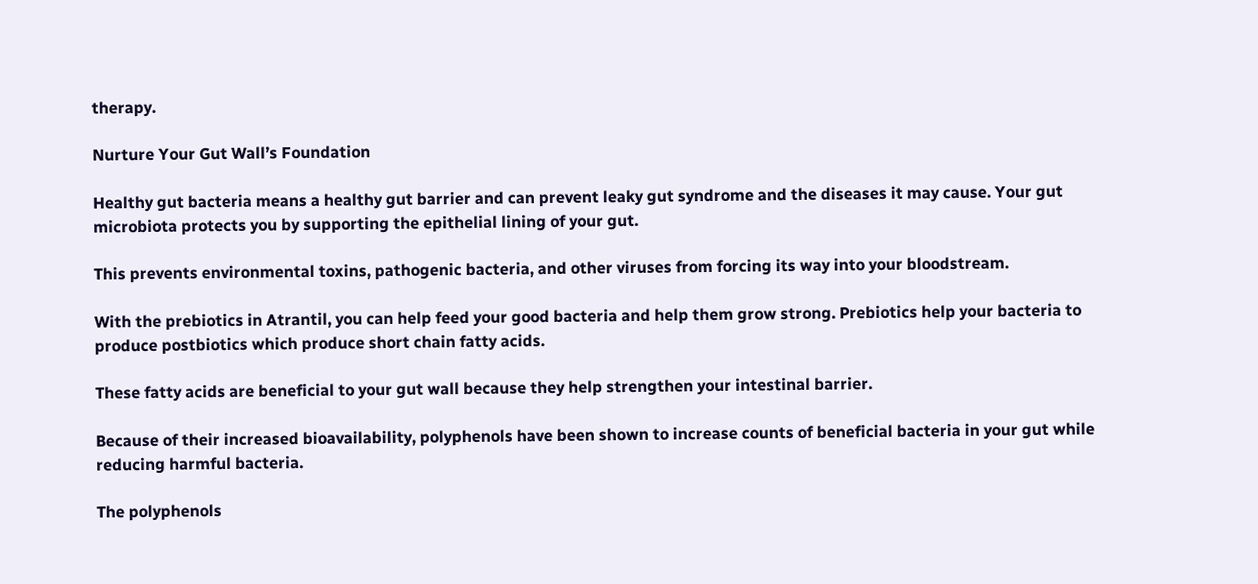therapy.

Nurture Your Gut Wall’s Foundation

Healthy gut bacteria means a healthy gut barrier and can prevent leaky gut syndrome and the diseases it may cause. Your gut microbiota protects you by supporting the epithelial lining of your gut.

This prevents environmental toxins, pathogenic bacteria, and other viruses from forcing its way into your bloodstream.

With the prebiotics in Atrantil, you can help feed your good bacteria and help them grow strong. Prebiotics help your bacteria to produce postbiotics which produce short chain fatty acids.

These fatty acids are beneficial to your gut wall because they help strengthen your intestinal barrier.

Because of their increased bioavailability, polyphenols have been shown to increase counts of beneficial bacteria in your gut while reducing harmful bacteria.

The polyphenols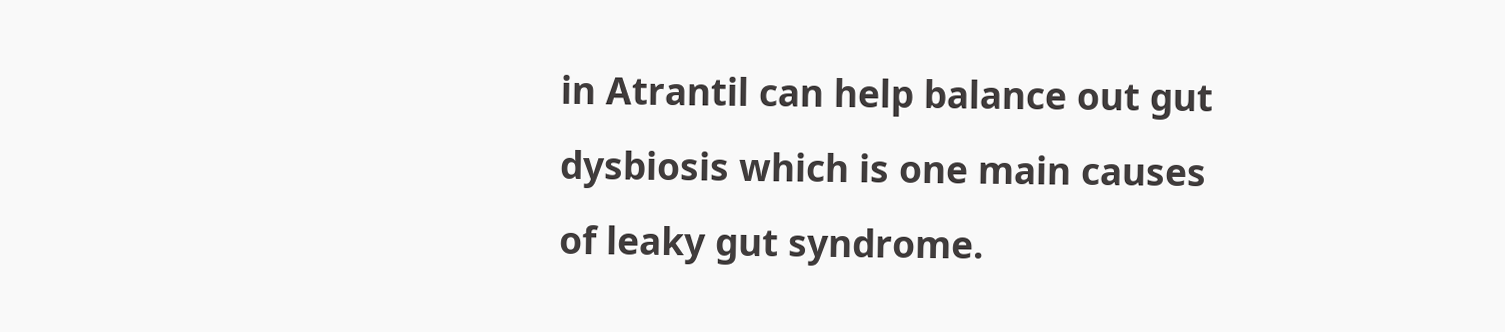in Atrantil can help balance out gut dysbiosis which is one main causes of leaky gut syndrome.